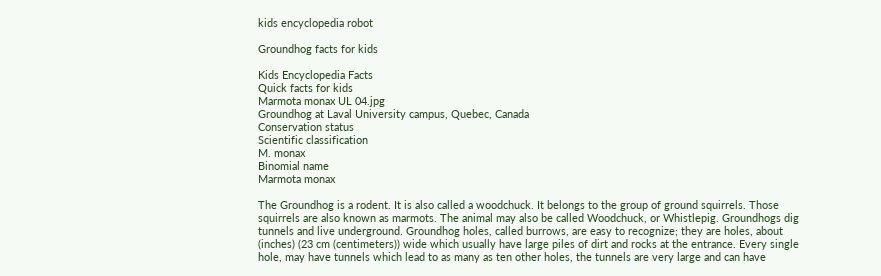kids encyclopedia robot

Groundhog facts for kids

Kids Encyclopedia Facts
Quick facts for kids
Marmota monax UL 04.jpg
Groundhog at Laval University campus, Quebec, Canada
Conservation status
Scientific classification
M. monax
Binomial name
Marmota monax

The Groundhog is a rodent. It is also called a woodchuck. It belongs to the group of ground squirrels. Those squirrels are also known as marmots. The animal may also be called Woodchuck, or Whistlepig. Groundhogs dig tunnels and live underground. Groundhog holes, called burrows, are easy to recognize; they are holes, about (inches) (23 cm (centimeters)) wide which usually have large piles of dirt and rocks at the entrance. Every single hole, may have tunnels which lead to as many as ten other holes, the tunnels are very large and can have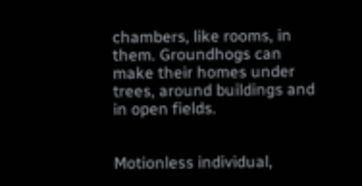chambers, like rooms, in them. Groundhogs can make their homes under trees, around buildings and in open fields.


Motionless individual,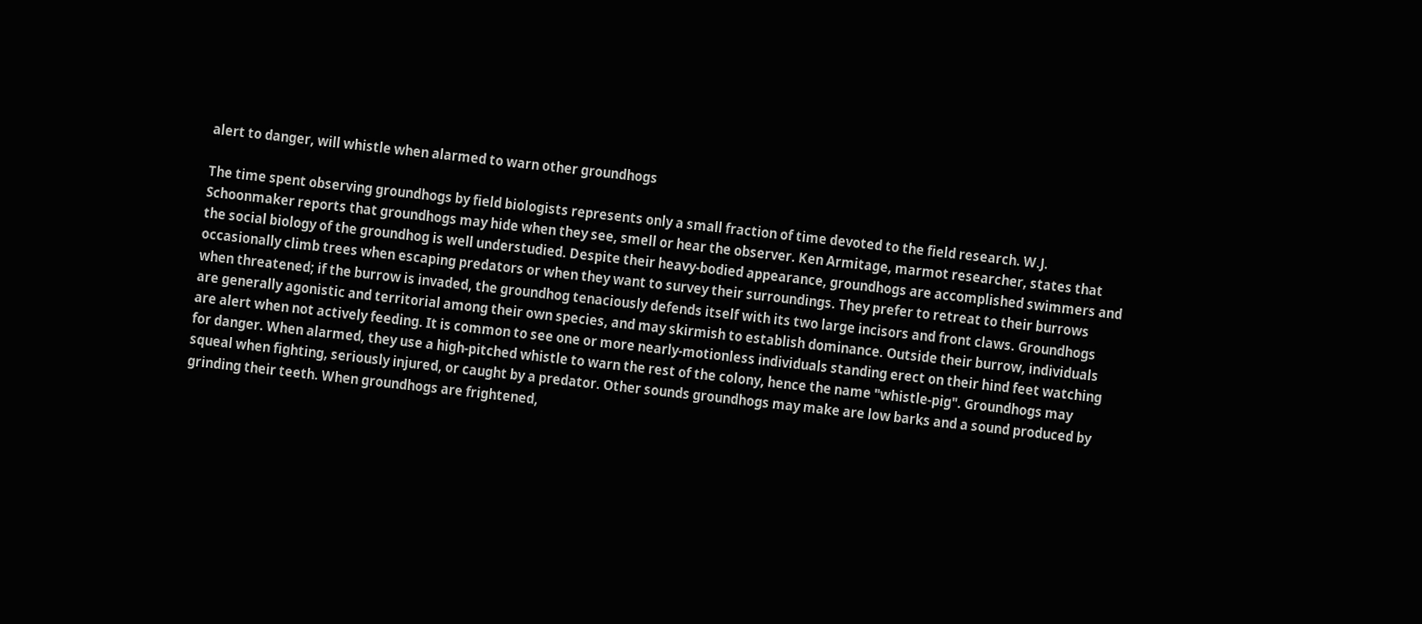alert to danger, will whistle when alarmed to warn other groundhogs

The time spent observing groundhogs by field biologists represents only a small fraction of time devoted to the field research. W.J. Schoonmaker reports that groundhogs may hide when they see, smell or hear the observer. Ken Armitage, marmot researcher, states that the social biology of the groundhog is well understudied. Despite their heavy-bodied appearance, groundhogs are accomplished swimmers and occasionally climb trees when escaping predators or when they want to survey their surroundings. They prefer to retreat to their burrows when threatened; if the burrow is invaded, the groundhog tenaciously defends itself with its two large incisors and front claws. Groundhogs are generally agonistic and territorial among their own species, and may skirmish to establish dominance. Outside their burrow, individuals are alert when not actively feeding. It is common to see one or more nearly-motionless individuals standing erect on their hind feet watching for danger. When alarmed, they use a high-pitched whistle to warn the rest of the colony, hence the name "whistle-pig". Groundhogs may squeal when fighting, seriously injured, or caught by a predator. Other sounds groundhogs may make are low barks and a sound produced by grinding their teeth. When groundhogs are frightened,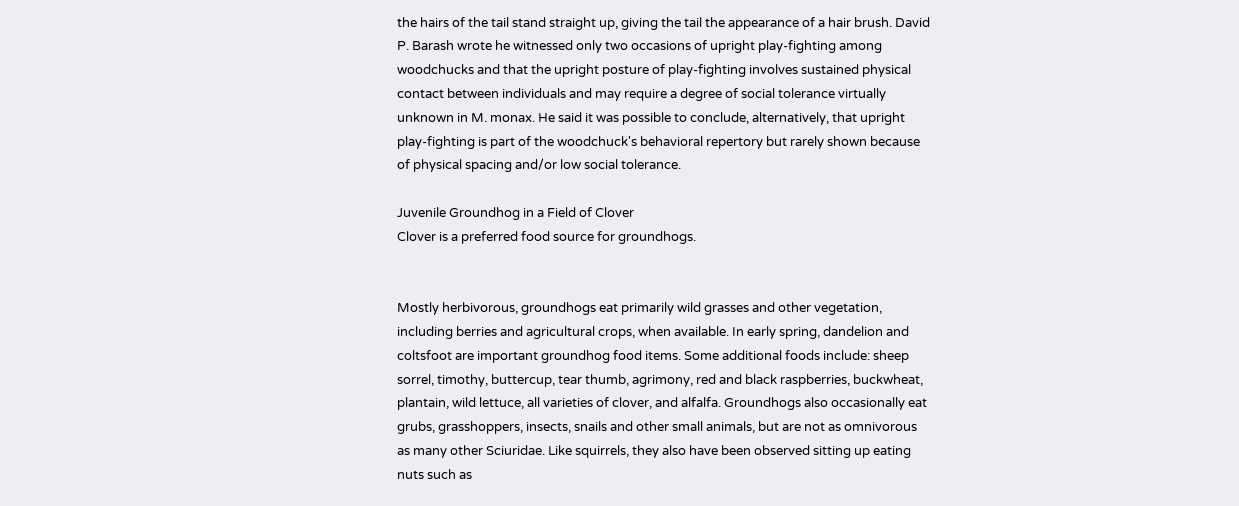the hairs of the tail stand straight up, giving the tail the appearance of a hair brush. David P. Barash wrote he witnessed only two occasions of upright play-fighting among woodchucks and that the upright posture of play-fighting involves sustained physical contact between individuals and may require a degree of social tolerance virtually unknown in M. monax. He said it was possible to conclude, alternatively, that upright play-fighting is part of the woodchuck's behavioral repertory but rarely shown because of physical spacing and/or low social tolerance.

Juvenile Groundhog in a Field of Clover
Clover is a preferred food source for groundhogs.


Mostly herbivorous, groundhogs eat primarily wild grasses and other vegetation, including berries and agricultural crops, when available. In early spring, dandelion and coltsfoot are important groundhog food items. Some additional foods include: sheep sorrel, timothy, buttercup, tear thumb, agrimony, red and black raspberries, buckwheat, plantain, wild lettuce, all varieties of clover, and alfalfa. Groundhogs also occasionally eat grubs, grasshoppers, insects, snails and other small animals, but are not as omnivorous as many other Sciuridae. Like squirrels, they also have been observed sitting up eating nuts such as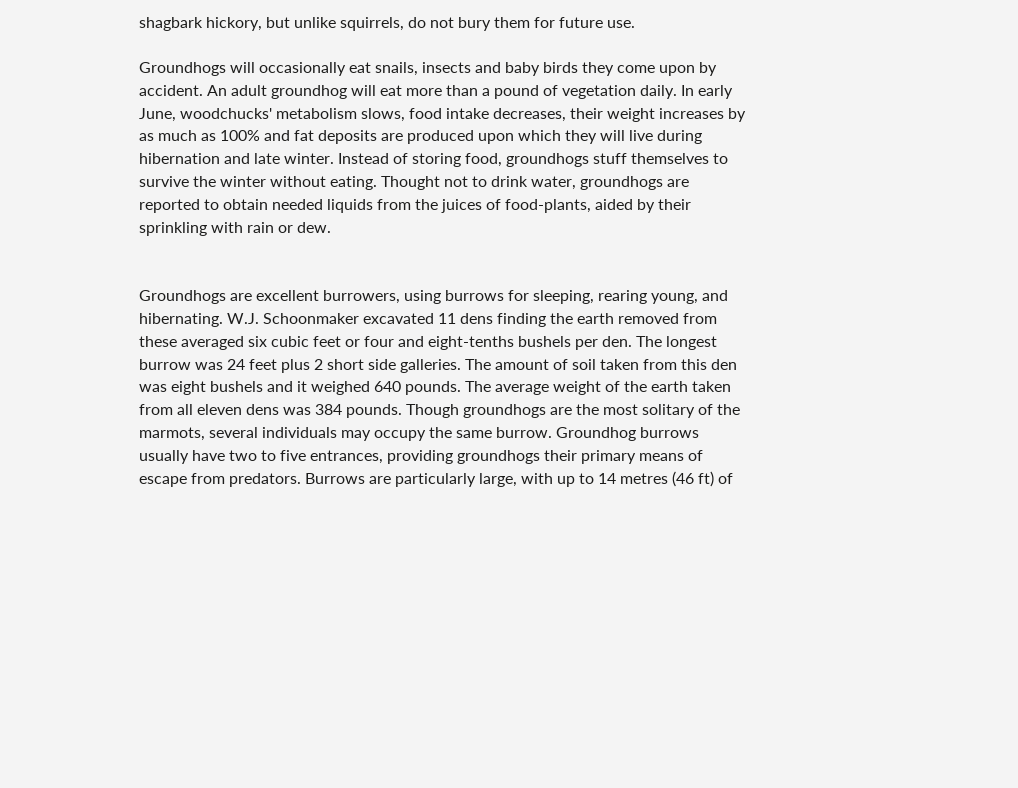shagbark hickory, but unlike squirrels, do not bury them for future use.

Groundhogs will occasionally eat snails, insects and baby birds they come upon by accident. An adult groundhog will eat more than a pound of vegetation daily. In early June, woodchucks' metabolism slows, food intake decreases, their weight increases by as much as 100% and fat deposits are produced upon which they will live during hibernation and late winter. Instead of storing food, groundhogs stuff themselves to survive the winter without eating. Thought not to drink water, groundhogs are reported to obtain needed liquids from the juices of food-plants, aided by their sprinkling with rain or dew.


Groundhogs are excellent burrowers, using burrows for sleeping, rearing young, and hibernating. W.J. Schoonmaker excavated 11 dens finding the earth removed from these averaged six cubic feet or four and eight-tenths bushels per den. The longest burrow was 24 feet plus 2 short side galleries. The amount of soil taken from this den was eight bushels and it weighed 640 pounds. The average weight of the earth taken from all eleven dens was 384 pounds. Though groundhogs are the most solitary of the marmots, several individuals may occupy the same burrow. Groundhog burrows usually have two to five entrances, providing groundhogs their primary means of escape from predators. Burrows are particularly large, with up to 14 metres (46 ft) of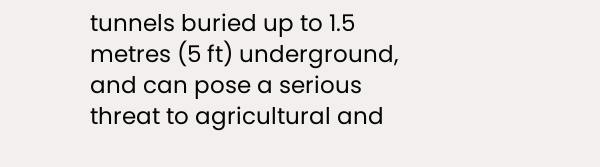tunnels buried up to 1.5 metres (5 ft) underground, and can pose a serious threat to agricultural and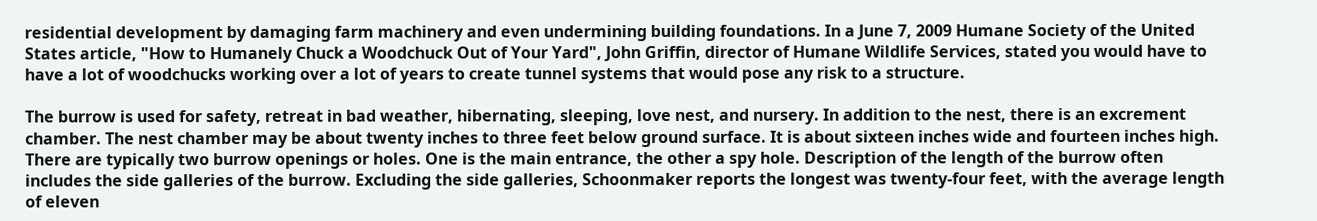residential development by damaging farm machinery and even undermining building foundations. In a June 7, 2009 Humane Society of the United States article, "How to Humanely Chuck a Woodchuck Out of Your Yard", John Griffin, director of Humane Wildlife Services, stated you would have to have a lot of woodchucks working over a lot of years to create tunnel systems that would pose any risk to a structure.

The burrow is used for safety, retreat in bad weather, hibernating, sleeping, love nest, and nursery. In addition to the nest, there is an excrement chamber. The nest chamber may be about twenty inches to three feet below ground surface. It is about sixteen inches wide and fourteen inches high. There are typically two burrow openings or holes. One is the main entrance, the other a spy hole. Description of the length of the burrow often includes the side galleries of the burrow. Excluding the side galleries, Schoonmaker reports the longest was twenty-four feet, with the average length of eleven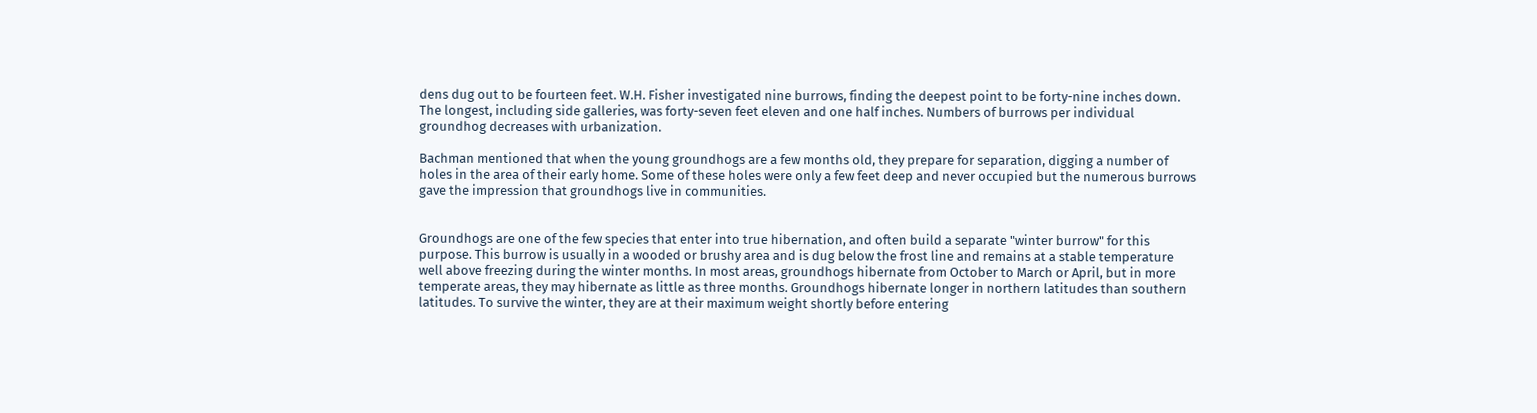dens dug out to be fourteen feet. W.H. Fisher investigated nine burrows, finding the deepest point to be forty-nine inches down. The longest, including side galleries, was forty-seven feet eleven and one half inches. Numbers of burrows per individual groundhog decreases with urbanization.

Bachman mentioned that when the young groundhogs are a few months old, they prepare for separation, digging a number of holes in the area of their early home. Some of these holes were only a few feet deep and never occupied but the numerous burrows gave the impression that groundhogs live in communities.


Groundhogs are one of the few species that enter into true hibernation, and often build a separate "winter burrow" for this purpose. This burrow is usually in a wooded or brushy area and is dug below the frost line and remains at a stable temperature well above freezing during the winter months. In most areas, groundhogs hibernate from October to March or April, but in more temperate areas, they may hibernate as little as three months. Groundhogs hibernate longer in northern latitudes than southern latitudes. To survive the winter, they are at their maximum weight shortly before entering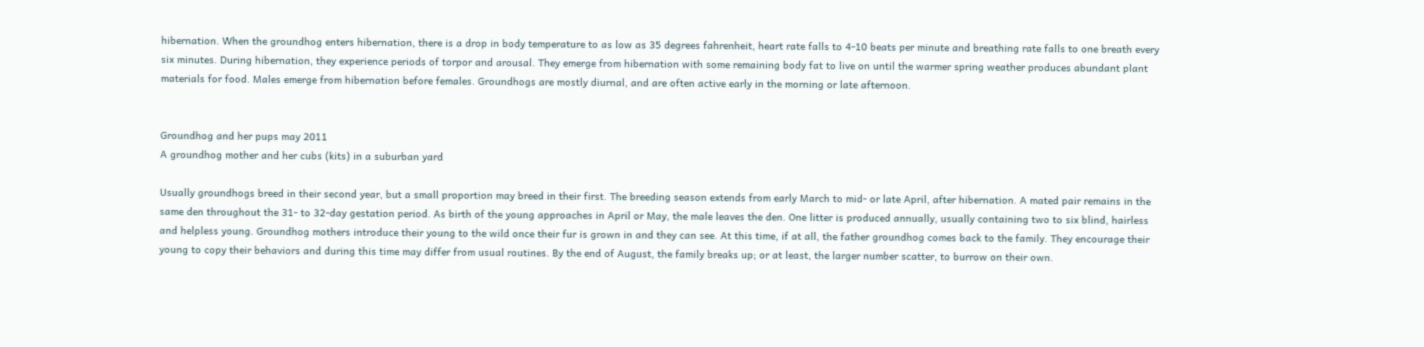hibernation. When the groundhog enters hibernation, there is a drop in body temperature to as low as 35 degrees fahrenheit, heart rate falls to 4-10 beats per minute and breathing rate falls to one breath every six minutes. During hibernation, they experience periods of torpor and arousal. They emerge from hibernation with some remaining body fat to live on until the warmer spring weather produces abundant plant materials for food. Males emerge from hibernation before females. Groundhogs are mostly diurnal, and are often active early in the morning or late afternoon.


Groundhog and her pups may 2011
A groundhog mother and her cubs (kits) in a suburban yard

Usually groundhogs breed in their second year, but a small proportion may breed in their first. The breeding season extends from early March to mid- or late April, after hibernation. A mated pair remains in the same den throughout the 31- to 32-day gestation period. As birth of the young approaches in April or May, the male leaves the den. One litter is produced annually, usually containing two to six blind, hairless and helpless young. Groundhog mothers introduce their young to the wild once their fur is grown in and they can see. At this time, if at all, the father groundhog comes back to the family. They encourage their young to copy their behaviors and during this time may differ from usual routines. By the end of August, the family breaks up; or at least, the larger number scatter, to burrow on their own.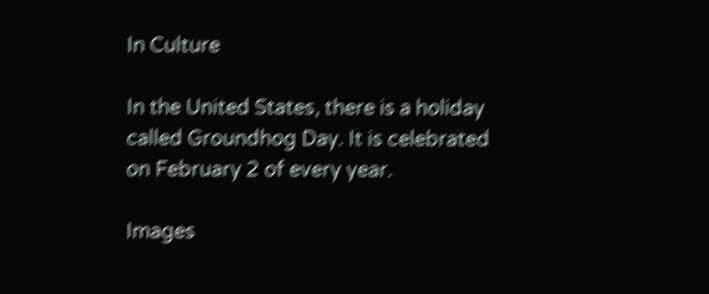In Culture

In the United States, there is a holiday called Groundhog Day. It is celebrated on February 2 of every year.

Images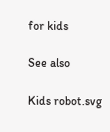for kids

See also

Kids robot.svg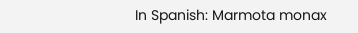In Spanish: Marmota monax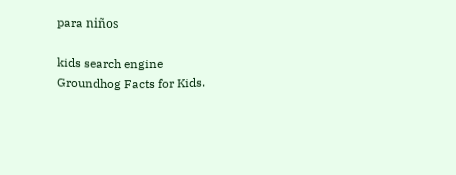para niños

kids search engine
Groundhog Facts for Kids.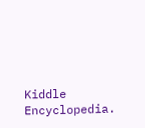Kiddle Encyclopedia.